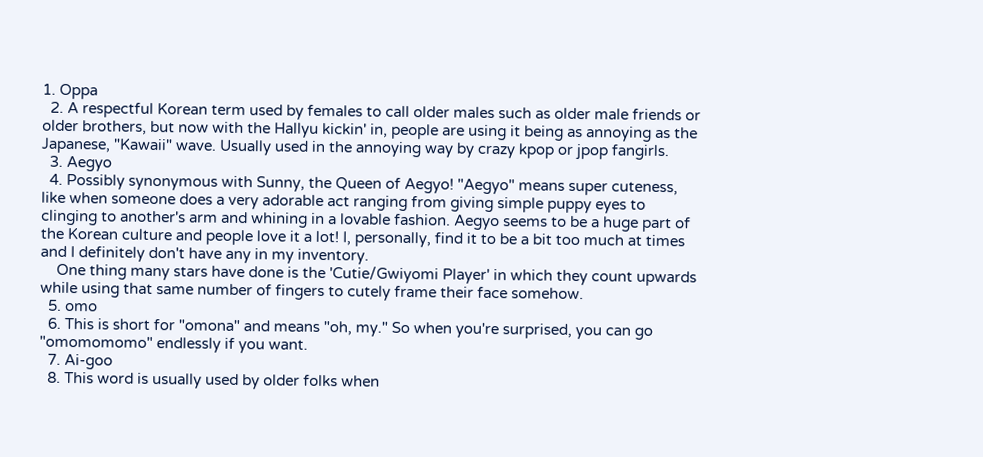1. Oppa
  2. A respectful Korean term used by females to call older males such as older male friends or older brothers, but now with the Hallyu kickin' in, people are using it being as annoying as the Japanese, "Kawaii" wave. Usually used in the annoying way by crazy kpop or jpop fangirls.
  3. Aegyo
  4. Possibly synonymous with Sunny, the Queen of Aegyo! "Aegyo" means super cuteness, like when someone does a very adorable act ranging from giving simple puppy eyes to clinging to another's arm and whining in a lovable fashion. Aegyo seems to be a huge part of the Korean culture and people love it a lot! I, personally, find it to be a bit too much at times and I definitely don't have any in my inventory.
    One thing many stars have done is the 'Cutie/Gwiyomi Player' in which they count upwards while using that same number of fingers to cutely frame their face somehow.
  5. omo
  6. This is short for "omona" and means "oh, my." So when you're surprised, you can go "omomomomo" endlessly if you want.
  7. Ai-goo
  8. This word is usually used by older folks when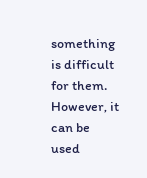something is difficult for them. However, it can be used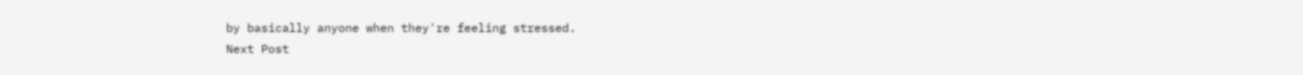by basically anyone when they're feeling stressed.
Next Post